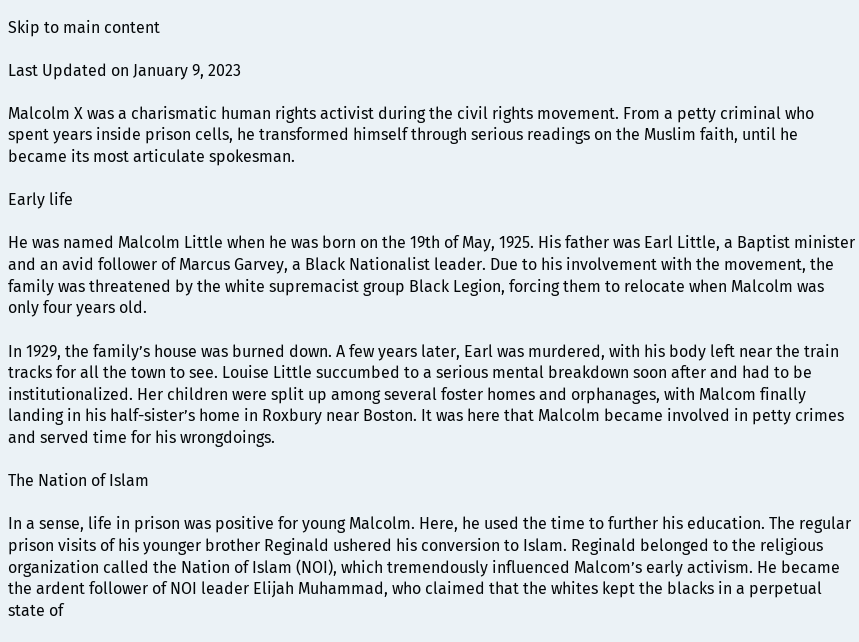Skip to main content

Last Updated on January 9, 2023

Malcolm X was a charismatic human rights activist during the civil rights movement. From a petty criminal who spent years inside prison cells, he transformed himself through serious readings on the Muslim faith, until he became its most articulate spokesman.

Early life

He was named Malcolm Little when he was born on the 19th of May, 1925. His father was Earl Little, a Baptist minister and an avid follower of Marcus Garvey, a Black Nationalist leader. Due to his involvement with the movement, the family was threatened by the white supremacist group Black Legion, forcing them to relocate when Malcolm was only four years old.

In 1929, the family’s house was burned down. A few years later, Earl was murdered, with his body left near the train tracks for all the town to see. Louise Little succumbed to a serious mental breakdown soon after and had to be institutionalized. Her children were split up among several foster homes and orphanages, with Malcom finally landing in his half-sister’s home in Roxbury near Boston. It was here that Malcolm became involved in petty crimes and served time for his wrongdoings.

The Nation of Islam

In a sense, life in prison was positive for young Malcolm. Here, he used the time to further his education. The regular prison visits of his younger brother Reginald ushered his conversion to Islam. Reginald belonged to the religious organization called the Nation of Islam (NOI), which tremendously influenced Malcom’s early activism. He became the ardent follower of NOI leader Elijah Muhammad, who claimed that the whites kept the blacks in a perpetual state of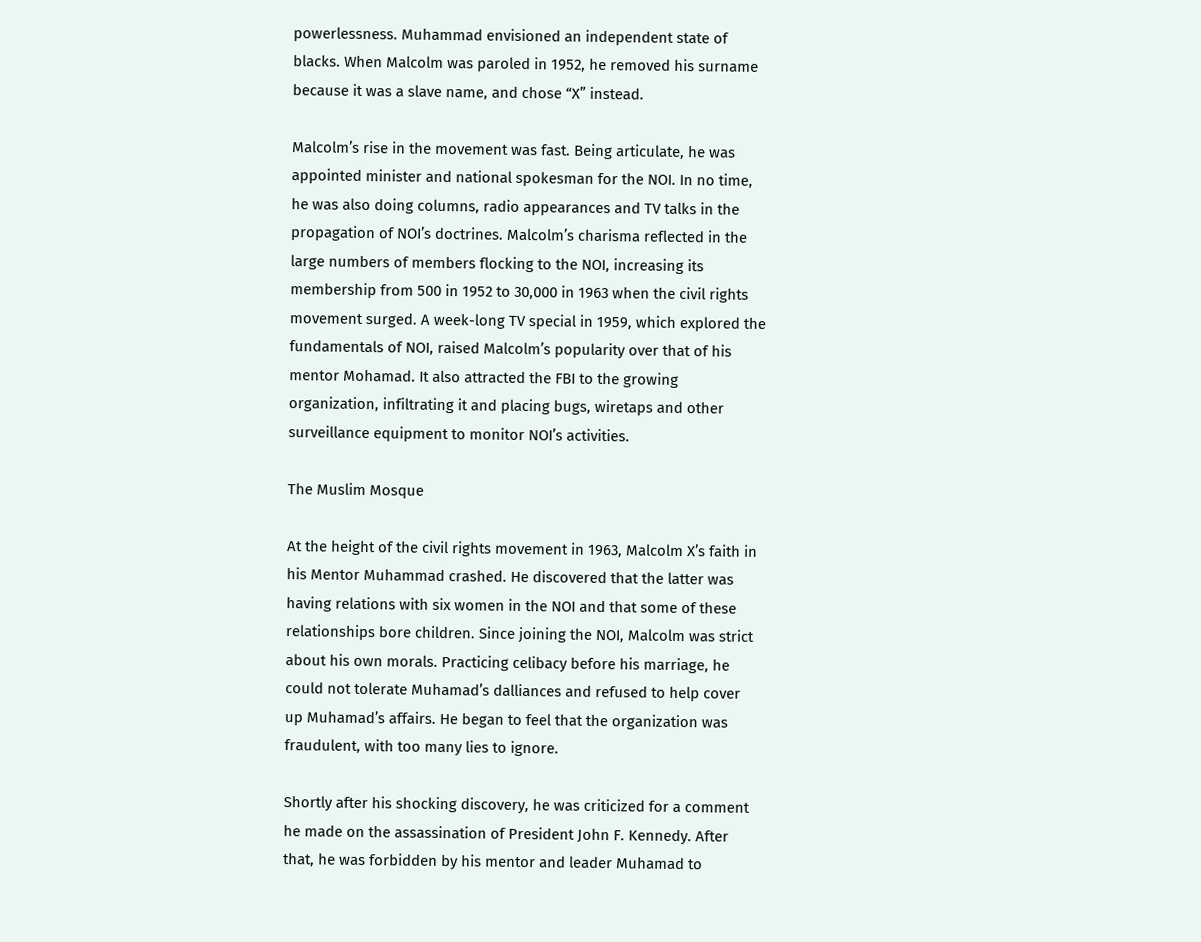powerlessness. Muhammad envisioned an independent state of blacks. When Malcolm was paroled in 1952, he removed his surname because it was a slave name, and chose “X” instead.

Malcolm’s rise in the movement was fast. Being articulate, he was appointed minister and national spokesman for the NOI. In no time, he was also doing columns, radio appearances and TV talks in the propagation of NOI’s doctrines. Malcolm’s charisma reflected in the large numbers of members flocking to the NOI, increasing its membership from 500 in 1952 to 30,000 in 1963 when the civil rights movement surged. A week-long TV special in 1959, which explored the fundamentals of NOI, raised Malcolm’s popularity over that of his mentor Mohamad. It also attracted the FBI to the growing organization, infiltrating it and placing bugs, wiretaps and other surveillance equipment to monitor NOI’s activities.

The Muslim Mosque

At the height of the civil rights movement in 1963, Malcolm X’s faith in his Mentor Muhammad crashed. He discovered that the latter was having relations with six women in the NOI and that some of these relationships bore children. Since joining the NOI, Malcolm was strict about his own morals. Practicing celibacy before his marriage, he could not tolerate Muhamad’s dalliances and refused to help cover up Muhamad’s affairs. He began to feel that the organization was fraudulent, with too many lies to ignore.

Shortly after his shocking discovery, he was criticized for a comment he made on the assassination of President John F. Kennedy. After that, he was forbidden by his mentor and leader Muhamad to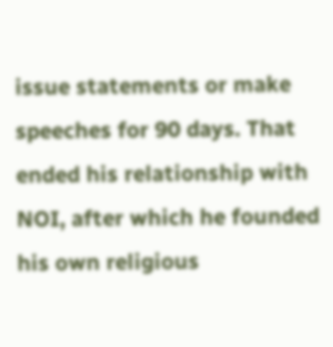issue statements or make speeches for 90 days. That ended his relationship with NOI, after which he founded his own religious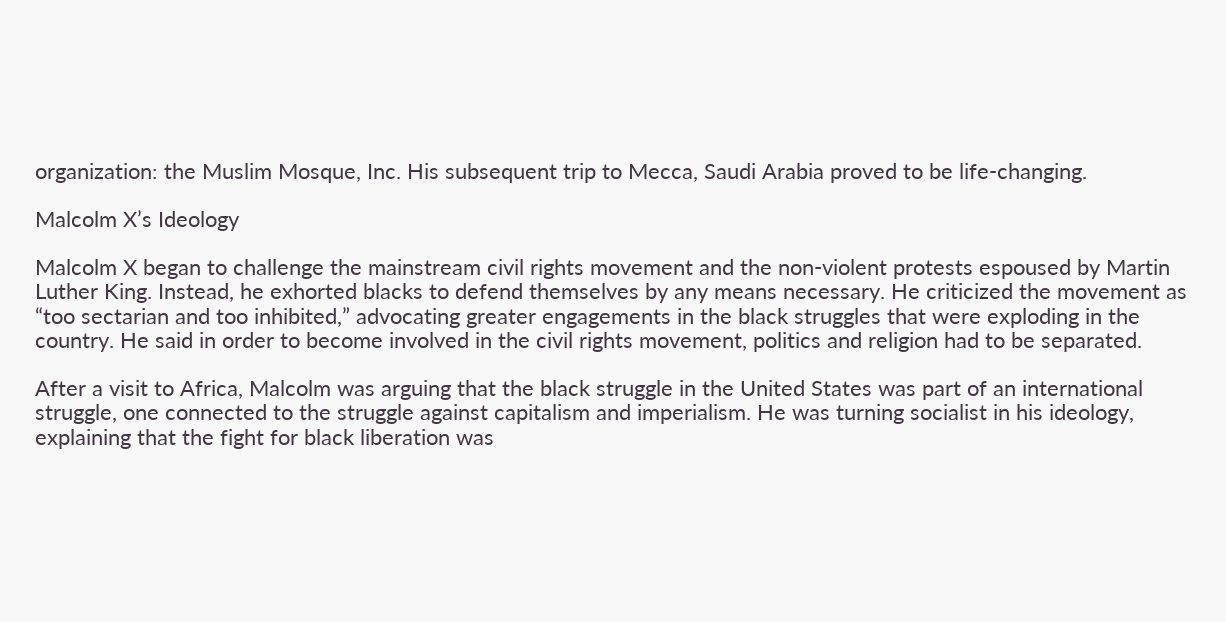organization: the Muslim Mosque, Inc. His subsequent trip to Mecca, Saudi Arabia proved to be life-changing.

Malcolm X’s Ideology

Malcolm X began to challenge the mainstream civil rights movement and the non-violent protests espoused by Martin Luther King. Instead, he exhorted blacks to defend themselves by any means necessary. He criticized the movement as “too sectarian and too inhibited,” advocating greater engagements in the black struggles that were exploding in the country. He said in order to become involved in the civil rights movement, politics and religion had to be separated.

After a visit to Africa, Malcolm was arguing that the black struggle in the United States was part of an international struggle, one connected to the struggle against capitalism and imperialism. He was turning socialist in his ideology, explaining that the fight for black liberation was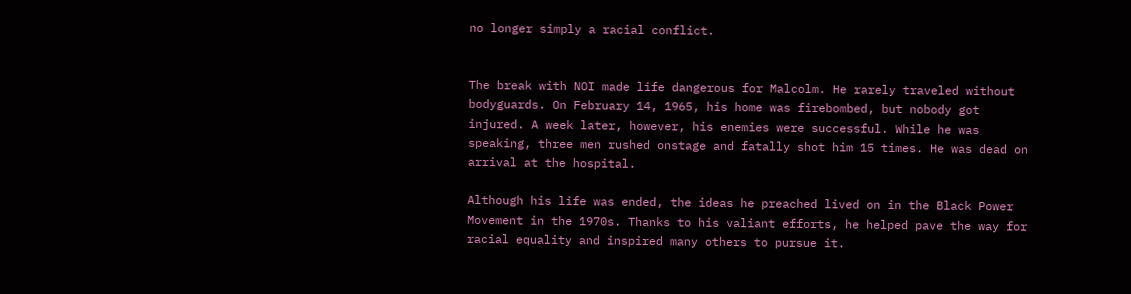no longer simply a racial conflict.


The break with NOI made life dangerous for Malcolm. He rarely traveled without bodyguards. On February 14, 1965, his home was firebombed, but nobody got injured. A week later, however, his enemies were successful. While he was speaking, three men rushed onstage and fatally shot him 15 times. He was dead on arrival at the hospital.

Although his life was ended, the ideas he preached lived on in the Black Power Movement in the 1970s. Thanks to his valiant efforts, he helped pave the way for racial equality and inspired many others to pursue it.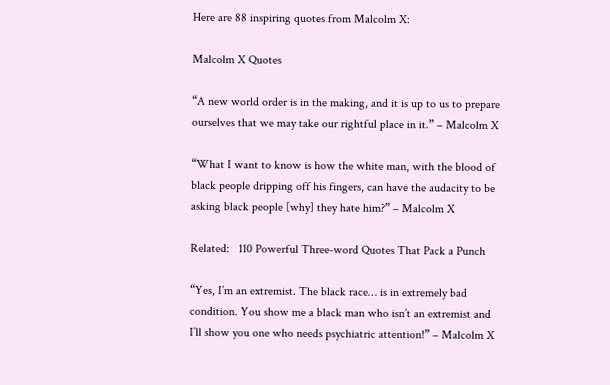Here are 88 inspiring quotes from Malcolm X:

Malcolm X Quotes

“A new world order is in the making, and it is up to us to prepare ourselves that we may take our rightful place in it.” – Malcolm X

“What I want to know is how the white man, with the blood of black people dripping off his fingers, can have the audacity to be asking black people [why] they hate him?” – Malcolm X

Related:   110 Powerful Three-word Quotes That Pack a Punch

“Yes, I’m an extremist. The black race… is in extremely bad condition. You show me a black man who isn’t an extremist and I’ll show you one who needs psychiatric attention!” – Malcolm X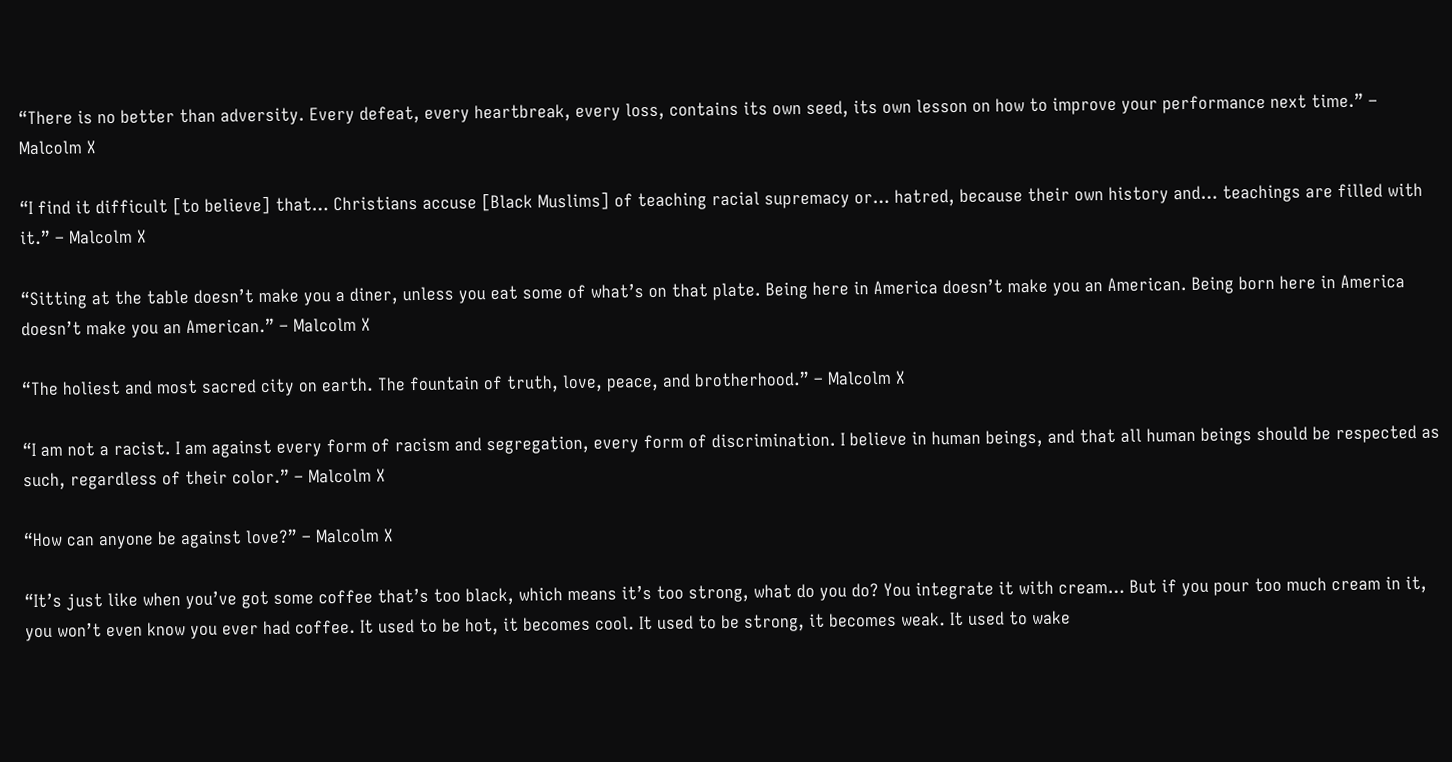“There is no better than adversity. Every defeat, every heartbreak, every loss, contains its own seed, its own lesson on how to improve your performance next time.” – Malcolm X

“I find it difficult [to believe] that… Christians accuse [Black Muslims] of teaching racial supremacy or… hatred, because their own history and… teachings are filled with it.” – Malcolm X

“Sitting at the table doesn’t make you a diner, unless you eat some of what’s on that plate. Being here in America doesn’t make you an American. Being born here in America doesn’t make you an American.” – Malcolm X

“The holiest and most sacred city on earth. The fountain of truth, love, peace, and brotherhood.” – Malcolm X

“I am not a racist. I am against every form of racism and segregation, every form of discrimination. I believe in human beings, and that all human beings should be respected as such, regardless of their color.” – Malcolm X

“How can anyone be against love?” – Malcolm X

“It’s just like when you’ve got some coffee that’s too black, which means it’s too strong, what do you do? You integrate it with cream… But if you pour too much cream in it, you won’t even know you ever had coffee. It used to be hot, it becomes cool. It used to be strong, it becomes weak. It used to wake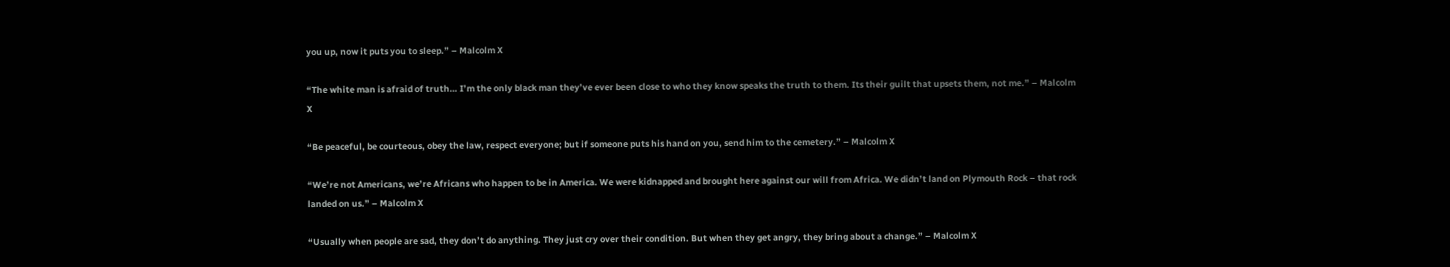you up, now it puts you to sleep.” – Malcolm X

“The white man is afraid of truth… I’m the only black man they’ve ever been close to who they know speaks the truth to them. Its their guilt that upsets them, not me.” – Malcolm X

“Be peaceful, be courteous, obey the law, respect everyone; but if someone puts his hand on you, send him to the cemetery.” – Malcolm X

“We’re not Americans, we’re Africans who happen to be in America. We were kidnapped and brought here against our will from Africa. We didn’t land on Plymouth Rock – that rock landed on us.” – Malcolm X

“Usually when people are sad, they don’t do anything. They just cry over their condition. But when they get angry, they bring about a change.” – Malcolm X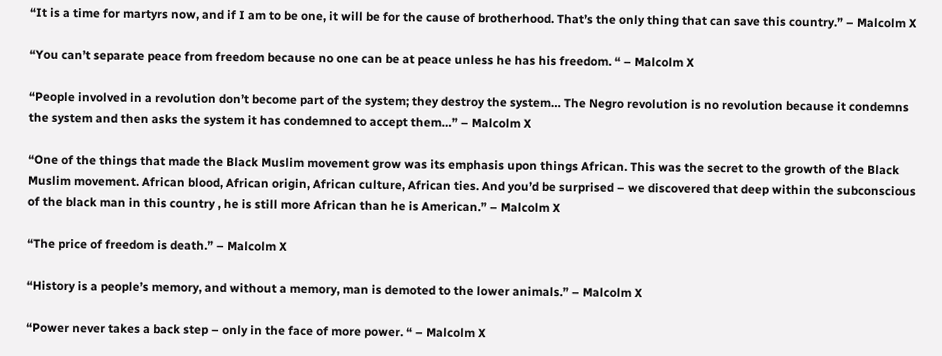“It is a time for martyrs now, and if I am to be one, it will be for the cause of brotherhood. That’s the only thing that can save this country.” – Malcolm X

“You can’t separate peace from freedom because no one can be at peace unless he has his freedom. “ – Malcolm X

“People involved in a revolution don’t become part of the system; they destroy the system… The Negro revolution is no revolution because it condemns the system and then asks the system it has condemned to accept them…” – Malcolm X

“One of the things that made the Black Muslim movement grow was its emphasis upon things African. This was the secret to the growth of the Black Muslim movement. African blood, African origin, African culture, African ties. And you’d be surprised – we discovered that deep within the subconscious of the black man in this country , he is still more African than he is American.” – Malcolm X

“The price of freedom is death.” – Malcolm X

“History is a people’s memory, and without a memory, man is demoted to the lower animals.” – Malcolm X

“Power never takes a back step – only in the face of more power. “ – Malcolm X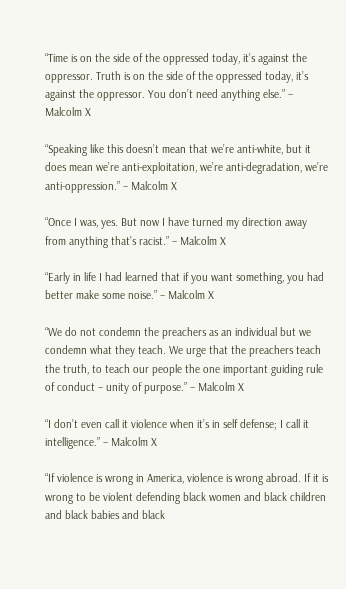“Time is on the side of the oppressed today, it’s against the oppressor. Truth is on the side of the oppressed today, it’s against the oppressor. You don’t need anything else.” – Malcolm X

“Speaking like this doesn’t mean that we’re anti-white, but it does mean we’re anti-exploitation, we’re anti-degradation, we’re anti-oppression.” – Malcolm X

“Once I was, yes. But now I have turned my direction away from anything that’s racist.” – Malcolm X

“Early in life I had learned that if you want something, you had better make some noise.” – Malcolm X

“We do not condemn the preachers as an individual but we condemn what they teach. We urge that the preachers teach the truth, to teach our people the one important guiding rule of conduct – unity of purpose.” – Malcolm X

“I don’t even call it violence when it’s in self defense; I call it intelligence.” – Malcolm X

“If violence is wrong in America, violence is wrong abroad. If it is wrong to be violent defending black women and black children and black babies and black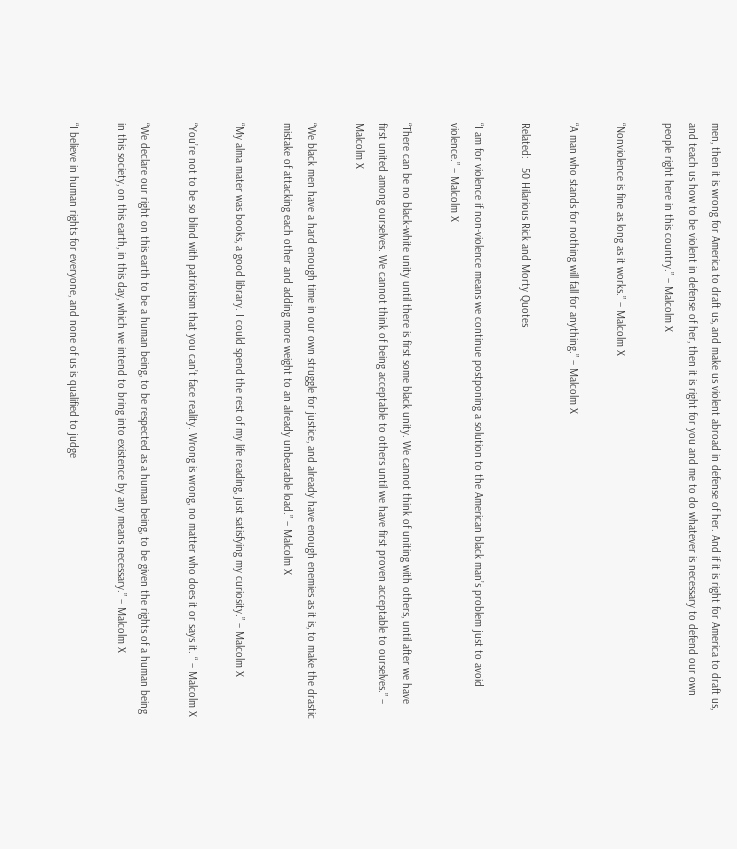men, then it is wrong for America to draft us, and make us violent abroad in defense of her. And if it is right for America to draft us, and teach us how to be violent in defense of her, then it is right for you and me to do whatever is necessary to defend our own people right here in this country.” – Malcolm X

“Nonviolence is fine as long as it works.” – Malcolm X

“A man who stands for nothing will fall for anything.” – Malcolm X

Related:   50 Hilarious Rick and Morty Quotes

“I am for violence if non-violence means we continue postponing a solution to the American black man’s problem just to avoid violence.” – Malcolm X

“There can be no black-white unity until there is first some black unity. We cannot think of uniting with others, until after we have first united among ourselves. We cannot think of being acceptable to others until we have first proven acceptable to ourselves.” – Malcolm X

“We black men have a hard enough time in our own struggle for justice, and already have enough enemies as it is, to make the drastic mistake of attacking each other and adding more weight to an already unbearable load.” – Malcolm X

“My alma mater was books, a good library. I could spend the rest of my life reading, just satisfying my curiosity.” – Malcolm X

“You’re not to be so blind with patriotism that you can’t face reality. Wrong is wrong, no matter who does it or says it. “ – Malcolm X

“We declare our right on this earth to be a human being, to be respected as a human being, to be given the rights of a human being in this society, on this earth, in this day, which we intend to bring into existence by any means necessary.” – Malcolm X

“I believe in human rights for everyone, and none of us is qualified to judge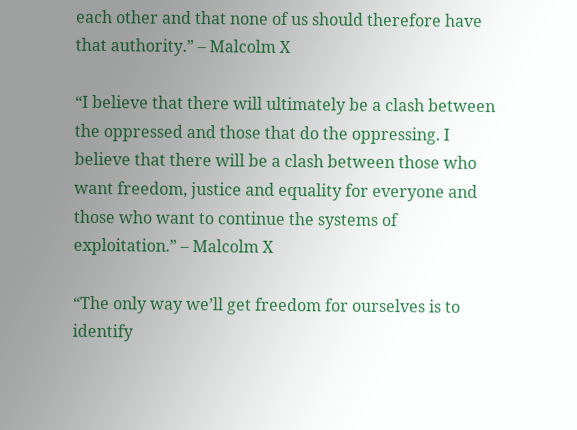each other and that none of us should therefore have that authority.” – Malcolm X

“I believe that there will ultimately be a clash between the oppressed and those that do the oppressing. I believe that there will be a clash between those who want freedom, justice and equality for everyone and those who want to continue the systems of exploitation.” – Malcolm X

“The only way we’ll get freedom for ourselves is to identify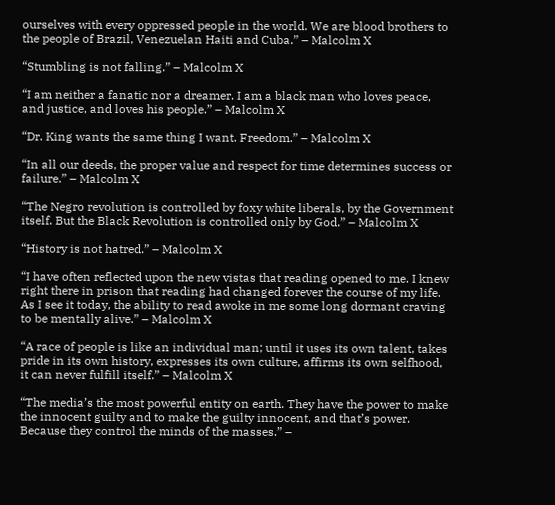ourselves with every oppressed people in the world. We are blood brothers to the people of Brazil, Venezuelan Haiti and Cuba.” – Malcolm X

“Stumbling is not falling.” – Malcolm X

“I am neither a fanatic nor a dreamer. I am a black man who loves peace, and justice, and loves his people.” – Malcolm X

“Dr. King wants the same thing I want. Freedom.” – Malcolm X

“In all our deeds, the proper value and respect for time determines success or failure.” – Malcolm X

“The Negro revolution is controlled by foxy white liberals, by the Government itself. But the Black Revolution is controlled only by God.” – Malcolm X

“History is not hatred.” – Malcolm X

“I have often reflected upon the new vistas that reading opened to me. I knew right there in prison that reading had changed forever the course of my life. As I see it today, the ability to read awoke in me some long dormant craving to be mentally alive.” – Malcolm X

“A race of people is like an individual man; until it uses its own talent, takes pride in its own history, expresses its own culture, affirms its own selfhood, it can never fulfill itself.” – Malcolm X

“The media’s the most powerful entity on earth. They have the power to make the innocent guilty and to make the guilty innocent, and that’s power. Because they control the minds of the masses.” –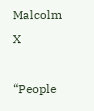Malcolm X

“People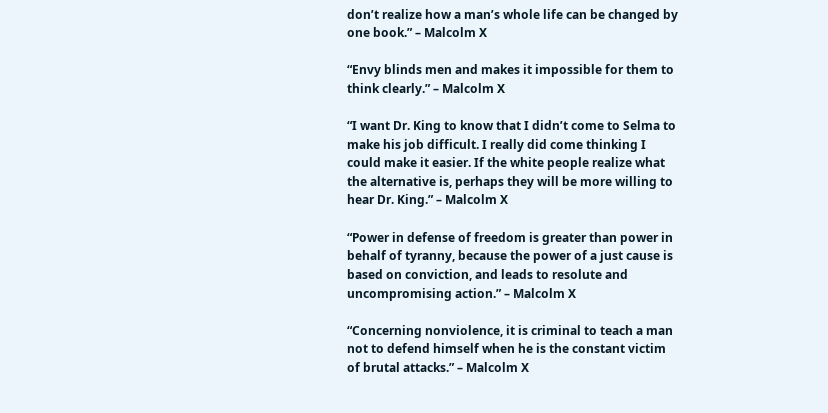don’t realize how a man’s whole life can be changed by one book.” – Malcolm X

“Envy blinds men and makes it impossible for them to think clearly.” – Malcolm X

“I want Dr. King to know that I didn’t come to Selma to make his job difficult. I really did come thinking I could make it easier. If the white people realize what the alternative is, perhaps they will be more willing to hear Dr. King.” – Malcolm X

“Power in defense of freedom is greater than power in behalf of tyranny, because the power of a just cause is based on conviction, and leads to resolute and uncompromising action.” – Malcolm X

“Concerning nonviolence, it is criminal to teach a man not to defend himself when he is the constant victim of brutal attacks.” – Malcolm X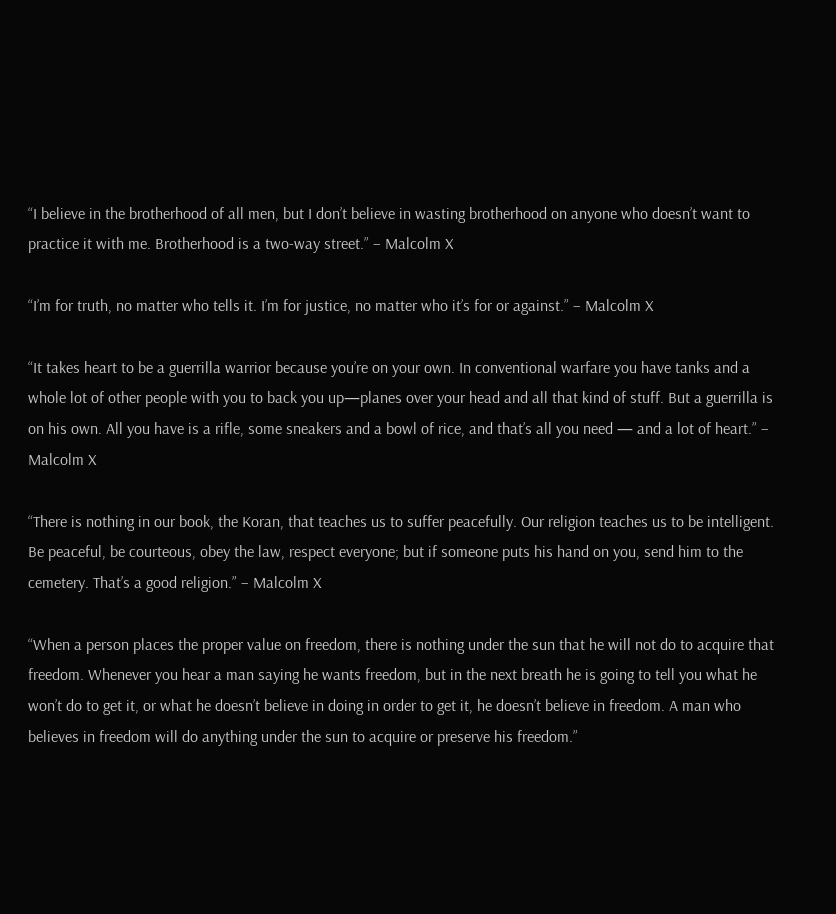“I believe in the brotherhood of all men, but I don’t believe in wasting brotherhood on anyone who doesn’t want to practice it with me. Brotherhood is a two-way street.” – Malcolm X

“I’m for truth, no matter who tells it. I’m for justice, no matter who it’s for or against.” – Malcolm X

“It takes heart to be a guerrilla warrior because you’re on your own. In conventional warfare you have tanks and a whole lot of other people with you to back you up—planes over your head and all that kind of stuff. But a guerrilla is on his own. All you have is a rifle, some sneakers and a bowl of rice, and that’s all you need — and a lot of heart.” – Malcolm X

“There is nothing in our book, the Koran, that teaches us to suffer peacefully. Our religion teaches us to be intelligent. Be peaceful, be courteous, obey the law, respect everyone; but if someone puts his hand on you, send him to the cemetery. That’s a good religion.” – Malcolm X

“When a person places the proper value on freedom, there is nothing under the sun that he will not do to acquire that freedom. Whenever you hear a man saying he wants freedom, but in the next breath he is going to tell you what he won’t do to get it, or what he doesn’t believe in doing in order to get it, he doesn’t believe in freedom. A man who believes in freedom will do anything under the sun to acquire or preserve his freedom.”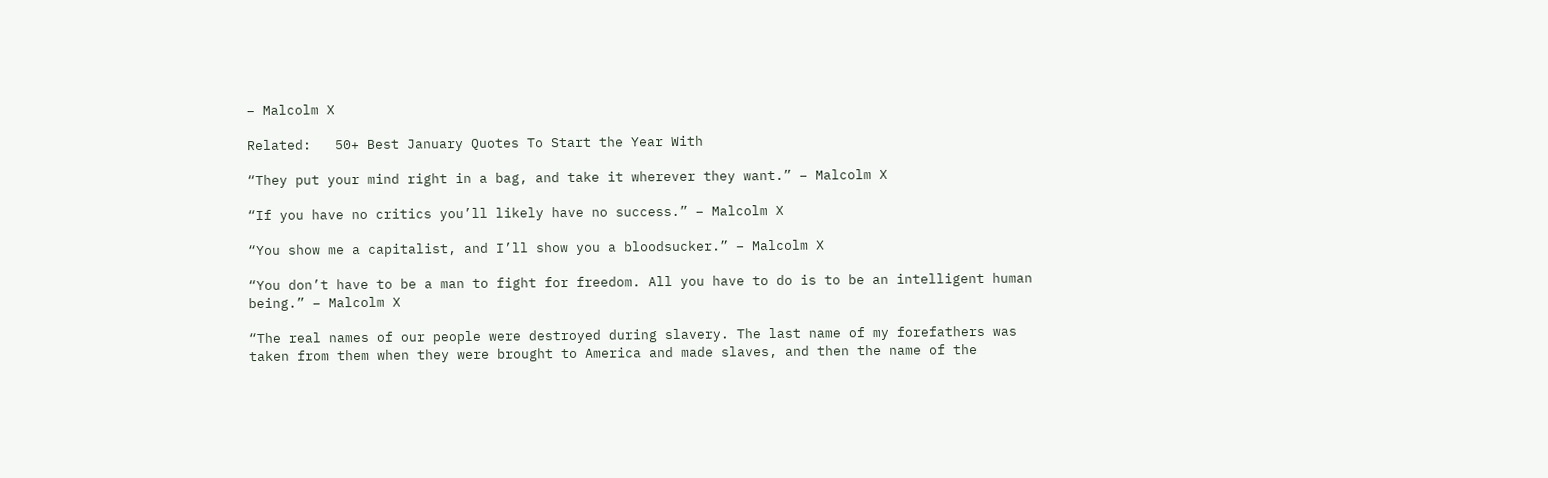– Malcolm X

Related:   50+ Best January Quotes To Start the Year With

“They put your mind right in a bag, and take it wherever they want.” – Malcolm X

“If you have no critics you’ll likely have no success.” – Malcolm X

“You show me a capitalist, and I’ll show you a bloodsucker.” – Malcolm X

“You don’t have to be a man to fight for freedom. All you have to do is to be an intelligent human being.” – Malcolm X

“The real names of our people were destroyed during slavery. The last name of my forefathers was taken from them when they were brought to America and made slaves, and then the name of the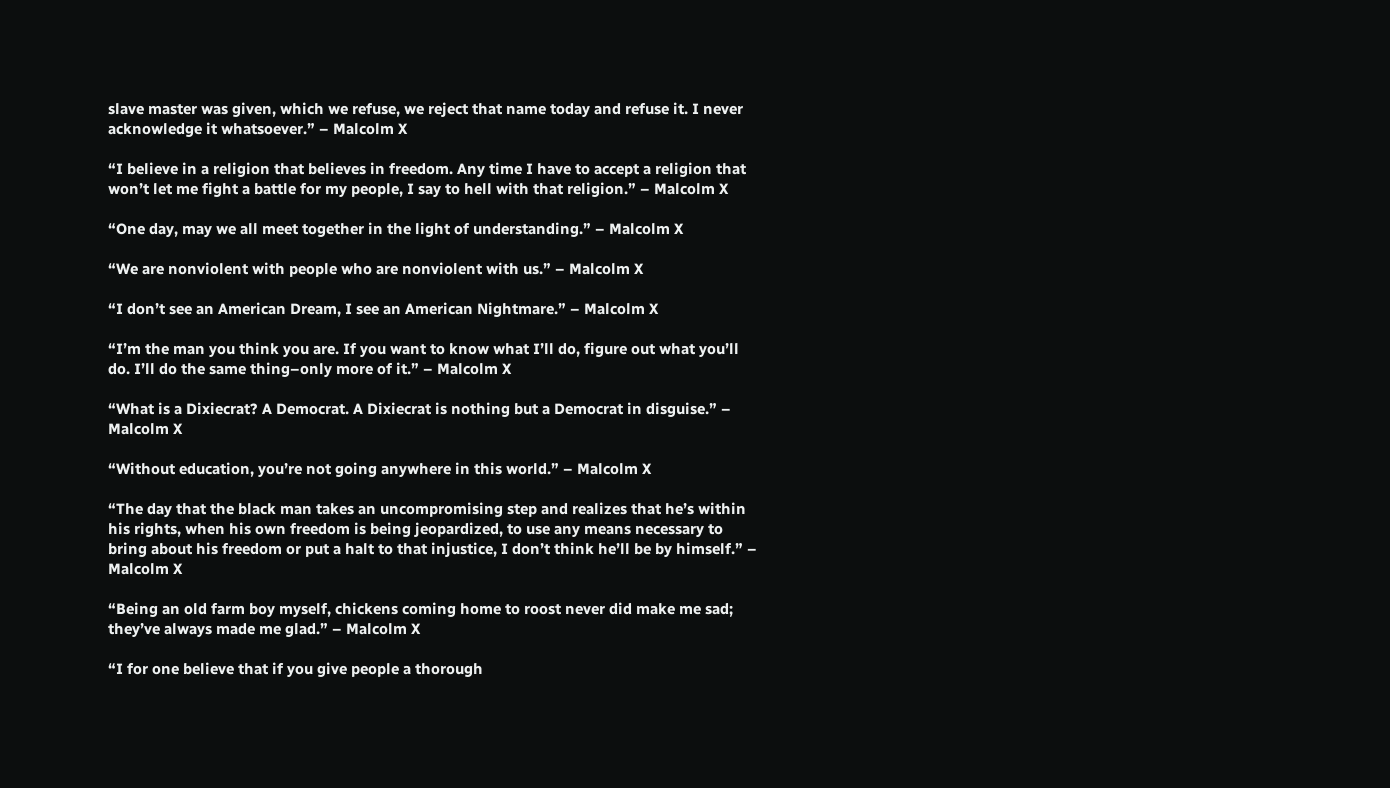slave master was given, which we refuse, we reject that name today and refuse it. I never acknowledge it whatsoever.” – Malcolm X

“I believe in a religion that believes in freedom. Any time I have to accept a religion that won’t let me fight a battle for my people, I say to hell with that religion.” – Malcolm X

“One day, may we all meet together in the light of understanding.” – Malcolm X

“We are nonviolent with people who are nonviolent with us.” – Malcolm X

“I don’t see an American Dream, I see an American Nightmare.” – Malcolm X

“I’m the man you think you are. If you want to know what I’ll do, figure out what you’ll do. I’ll do the same thing–only more of it.” – Malcolm X

“What is a Dixiecrat? A Democrat. A Dixiecrat is nothing but a Democrat in disguise.” – Malcolm X

“Without education, you’re not going anywhere in this world.” – Malcolm X

“The day that the black man takes an uncompromising step and realizes that he’s within his rights, when his own freedom is being jeopardized, to use any means necessary to bring about his freedom or put a halt to that injustice, I don’t think he’ll be by himself.” – Malcolm X

“Being an old farm boy myself, chickens coming home to roost never did make me sad; they’ve always made me glad.” – Malcolm X

“I for one believe that if you give people a thorough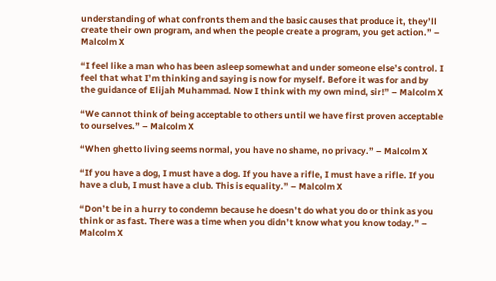understanding of what confronts them and the basic causes that produce it, they’ll create their own program, and when the people create a program, you get action.” – Malcolm X

“I feel like a man who has been asleep somewhat and under someone else’s control. I feel that what I’m thinking and saying is now for myself. Before it was for and by the guidance of Elijah Muhammad. Now I think with my own mind, sir!” – Malcolm X

“We cannot think of being acceptable to others until we have first proven acceptable to ourselves.” – Malcolm X

“When ghetto living seems normal, you have no shame, no privacy.” – Malcolm X

“If you have a dog, I must have a dog. If you have a rifle, I must have a rifle. If you have a club, I must have a club. This is equality.” – Malcolm X

“Don’t be in a hurry to condemn because he doesn’t do what you do or think as you think or as fast. There was a time when you didn’t know what you know today.” – Malcolm X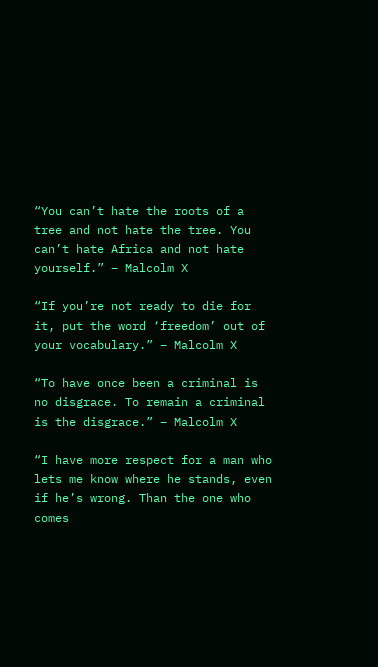“You can’t hate the roots of a tree and not hate the tree. You can’t hate Africa and not hate yourself.” – Malcolm X

“If you’re not ready to die for it, put the word ‘freedom’ out of your vocabulary.” – Malcolm X

“To have once been a criminal is no disgrace. To remain a criminal is the disgrace.” – Malcolm X

“I have more respect for a man who lets me know where he stands, even if he’s wrong. Than the one who comes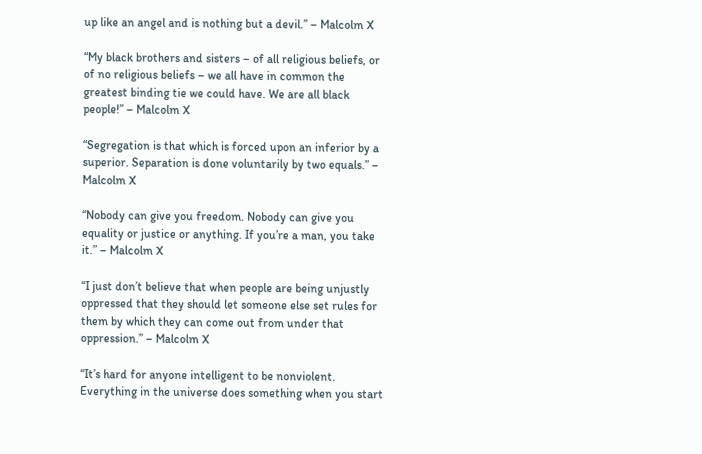up like an angel and is nothing but a devil.” – Malcolm X

“My black brothers and sisters – of all religious beliefs, or of no religious beliefs – we all have in common the greatest binding tie we could have. We are all black people!” – Malcolm X

“Segregation is that which is forced upon an inferior by a superior. Separation is done voluntarily by two equals.” – Malcolm X

“Nobody can give you freedom. Nobody can give you equality or justice or anything. If you’re a man, you take it.” – Malcolm X

“I just don’t believe that when people are being unjustly oppressed that they should let someone else set rules for them by which they can come out from under that oppression.” – Malcolm X

“It’s hard for anyone intelligent to be nonviolent. Everything in the universe does something when you start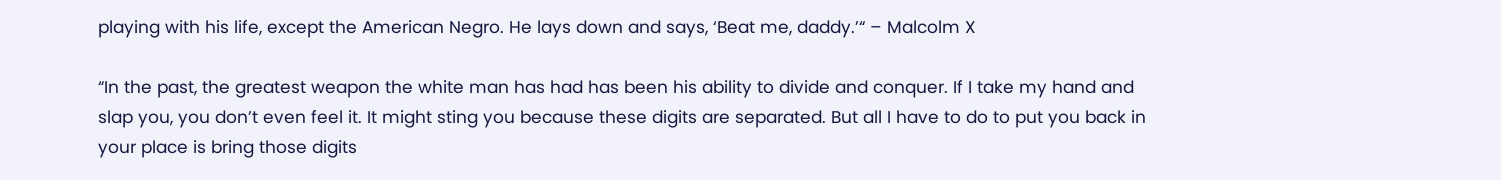playing with his life, except the American Negro. He lays down and says, ‘Beat me, daddy.’“ – Malcolm X

“In the past, the greatest weapon the white man has had has been his ability to divide and conquer. If I take my hand and slap you, you don’t even feel it. It might sting you because these digits are separated. But all I have to do to put you back in your place is bring those digits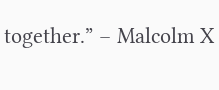together.” – Malcolm X